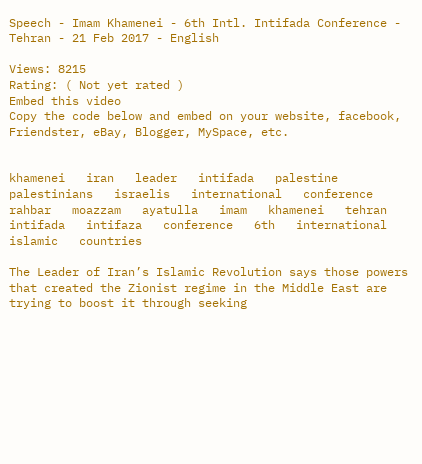Speech - Imam Khamenei - 6th Intl. Intifada Conference - Tehran - 21 Feb 2017 - English

Views: 8215
Rating: ( Not yet rated )
Embed this video
Copy the code below and embed on your website, facebook, Friendster, eBay, Blogger, MySpace, etc.


khamenei   iran   leader   intifada   palestine   palestinians   israelis   international   conference   rahbar   moazzam   ayatulla   imam   khamenei   tehran   intifada   intifaza   conference   6th   international   islamic   countries

The Leader of Iran’s Islamic Revolution says those powers that created the Zionist regime in the Middle East are trying to boost it through seeking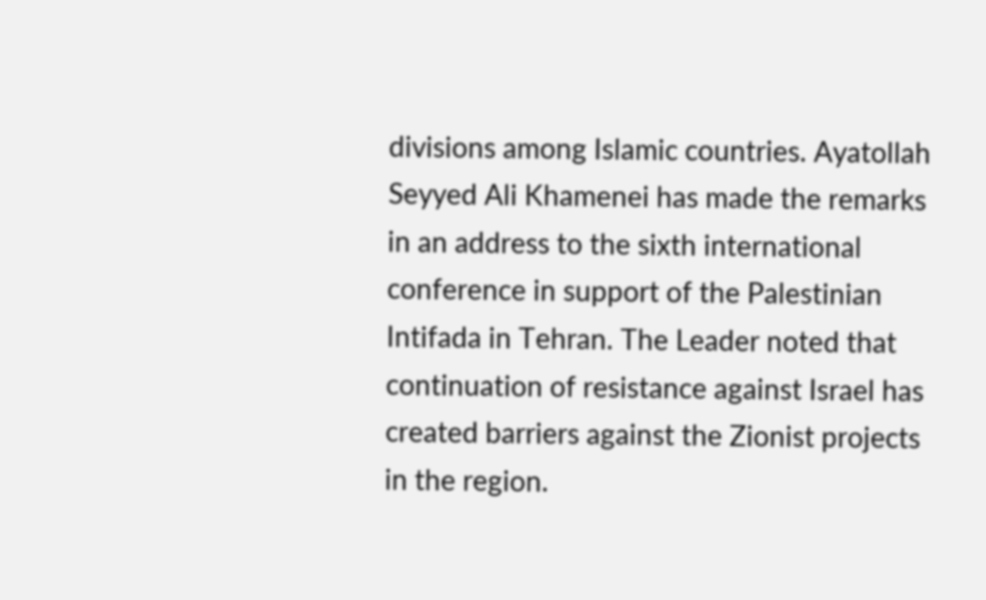divisions among Islamic countries. Ayatollah Seyyed Ali Khamenei has made the remarks in an address to the sixth international conference in support of the Palestinian Intifada in Tehran. The Leader noted that continuation of resistance against Israel has created barriers against the Zionist projects in the region.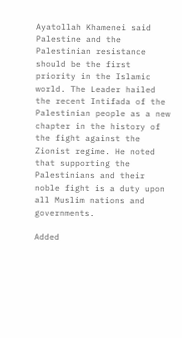Ayatollah Khamenei said Palestine and the Palestinian resistance should be the first priority in the Islamic world. The Leader hailed the recent Intifada of the Palestinian people as a new chapter in the history of the fight against the Zionist regime. He noted that supporting the Palestinians and their noble fight is a duty upon all Muslim nations and governments.

Added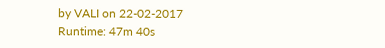by VALI on 22-02-2017
Runtime: 47m 40s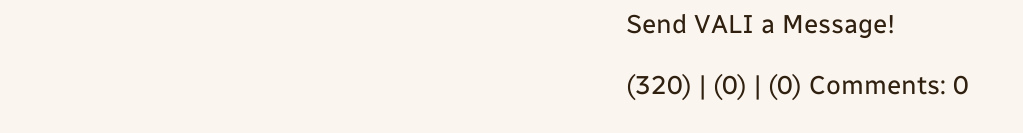Send VALI a Message!

(320) | (0) | (0) Comments: 0